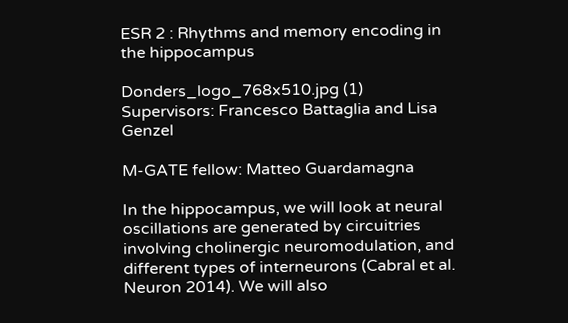ESR 2 : Rhythms and memory encoding in the hippocampus

Donders_logo_768x510.jpg (1)
Supervisors: Francesco Battaglia and Lisa Genzel

M-GATE fellow: Matteo Guardamagna

In the hippocampus, we will look at neural oscillations are generated by circuitries involving cholinergic neuromodulation, and different types of interneurons (Cabral et al. Neuron 2014). We will also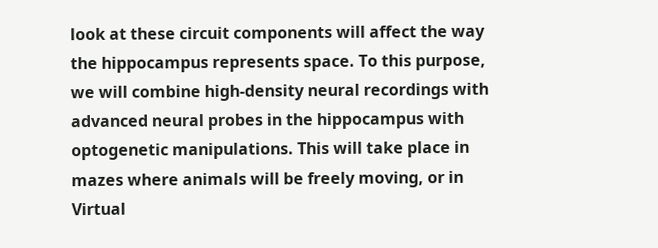look at these circuit components will affect the way the hippocampus represents space. To this purpose, we will combine high-density neural recordings with advanced neural probes in the hippocampus with optogenetic manipulations. This will take place in mazes where animals will be freely moving, or in Virtual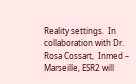Reality settings.  In collaboration with Dr. Rosa Cossart,  Inmed –  Marseille, ESR2 will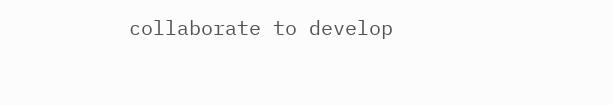collaborate to develop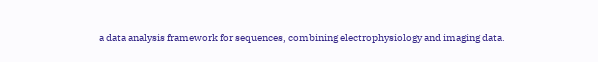a data analysis framework for sequences, combining electrophysiology and imaging data.